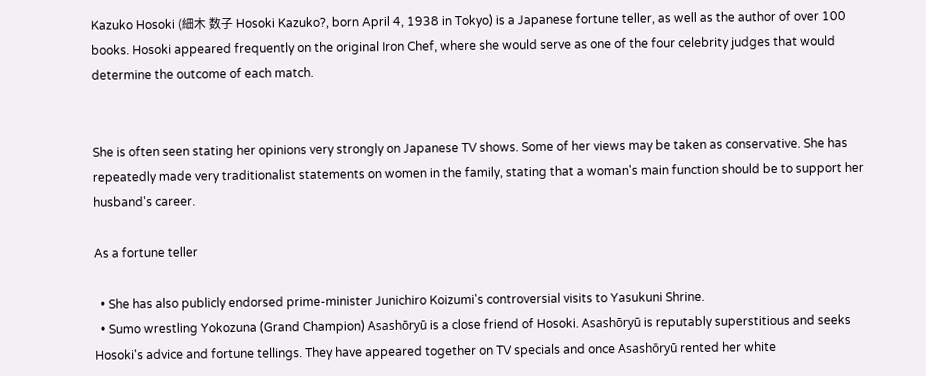Kazuko Hosoki (細木 数子 Hosoki Kazuko?, born April 4, 1938 in Tokyo) is a Japanese fortune teller, as well as the author of over 100 books. Hosoki appeared frequently on the original Iron Chef, where she would serve as one of the four celebrity judges that would determine the outcome of each match.


She is often seen stating her opinions very strongly on Japanese TV shows. Some of her views may be taken as conservative. She has repeatedly made very traditionalist statements on women in the family, stating that a woman's main function should be to support her husband's career.

As a fortune teller

  • She has also publicly endorsed prime-minister Junichiro Koizumi's controversial visits to Yasukuni Shrine.
  • Sumo wrestling Yokozuna (Grand Champion) Asashōryū is a close friend of Hosoki. Asashōryū is reputably superstitious and seeks Hosoki's advice and fortune tellings. They have appeared together on TV specials and once Asashōryū rented her white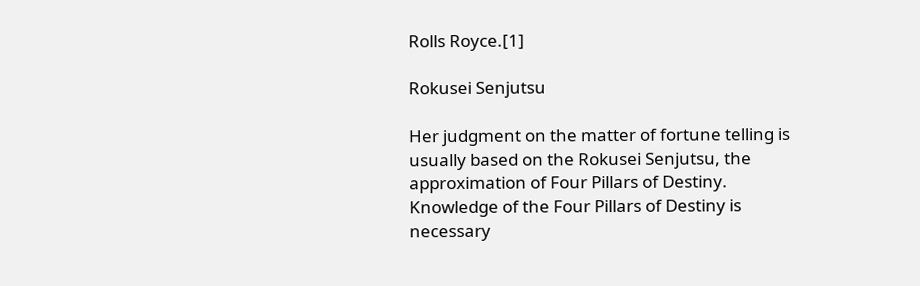Rolls Royce.[1]

Rokusei Senjutsu

Her judgment on the matter of fortune telling is usually based on the Rokusei Senjutsu, the approximation of Four Pillars of Destiny. Knowledge of the Four Pillars of Destiny is necessary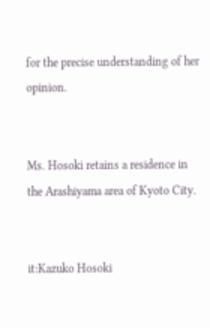for the precise understanding of her opinion.


Ms. Hosoki retains a residence in the Arashiyama area of Kyoto City.


it:Kazuko Hosoki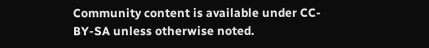Community content is available under CC-BY-SA unless otherwise noted.